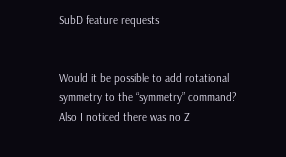SubD feature requests


Would it be possible to add rotational symmetry to the “symmetry” command? Also I noticed there was no Z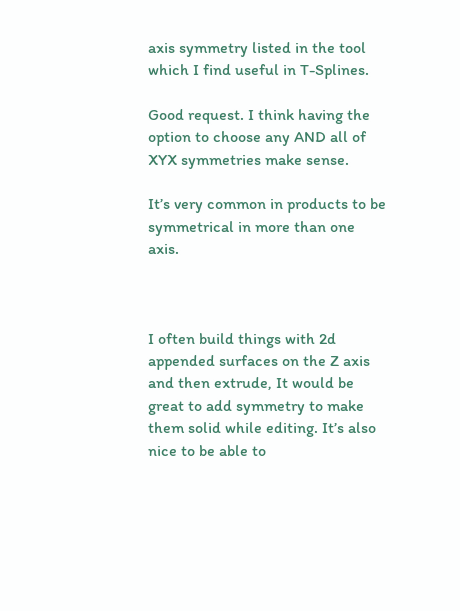axis symmetry listed in the tool which I find useful in T-Splines.

Good request. I think having the option to choose any AND all of XYX symmetries make sense.

It’s very common in products to be symmetrical in more than one axis.



I often build things with 2d appended surfaces on the Z axis and then extrude, It would be great to add symmetry to make them solid while editing. It’s also nice to be able to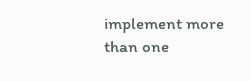implement more than one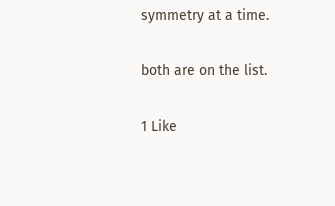symmetry at a time.

both are on the list.

1 Like